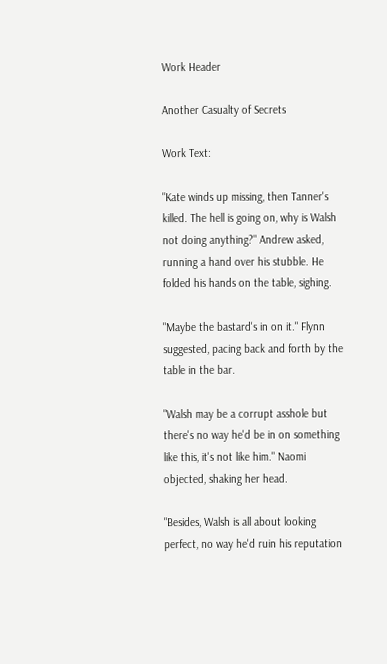Work Header

Another Casualty of Secrets

Work Text:

"Kate winds up missing, then Tanner's killed. The hell is going on, why is Walsh not doing anything?" Andrew asked, running a hand over his stubble. He folded his hands on the table, sighing.

"Maybe the bastard's in on it." Flynn suggested, pacing back and forth by the table in the bar.

"Walsh may be a corrupt asshole but there's no way he'd be in on something like this, it's not like him." Naomi objected, shaking her head.

"Besides, Walsh is all about looking perfect, no way he'd ruin his reputation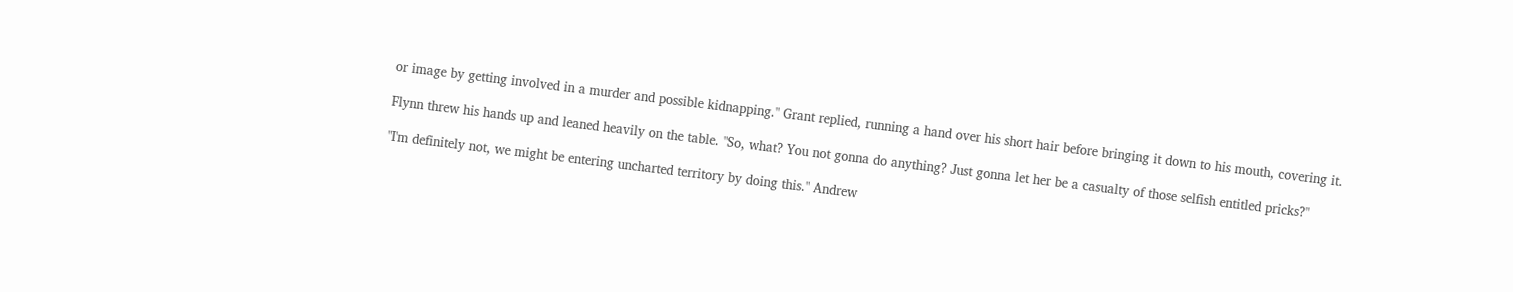or image by getting involved in a murder and possible kidnapping." Grant replied, running a hand over his short hair before bringing it down to his mouth, covering it.

Flynn threw his hands up and leaned heavily on the table. "So, what? You not gonna do anything? Just gonna let her be a casualty of those selfish entitled pricks?"

"I'm definitely not, we might be entering uncharted territory by doing this." Andrew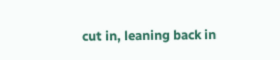cut in, leaning back in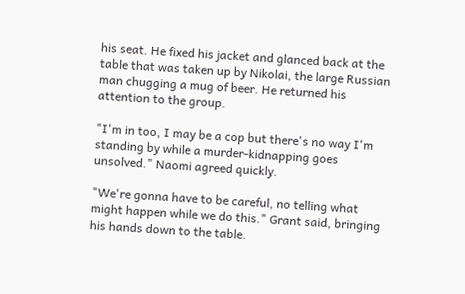his seat. He fixed his jacket and glanced back at the table that was taken up by Nikolai, the large Russian man chugging a mug of beer. He returned his attention to the group.

"I'm in too, I may be a cop but there's no way I'm standing by while a murder-kidnapping goes unsolved." Naomi agreed quickly.

"We're gonna have to be careful, no telling what might happen while we do this." Grant said, bringing his hands down to the table.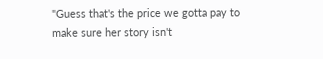"Guess that's the price we gotta pay to make sure her story isn't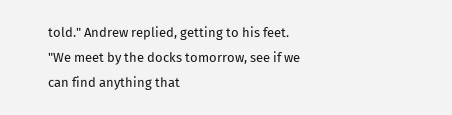told." Andrew replied, getting to his feet. "We meet by the docks tomorrow, see if we can find anything that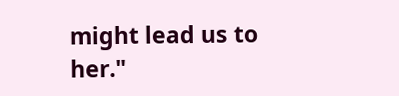might lead us to her."